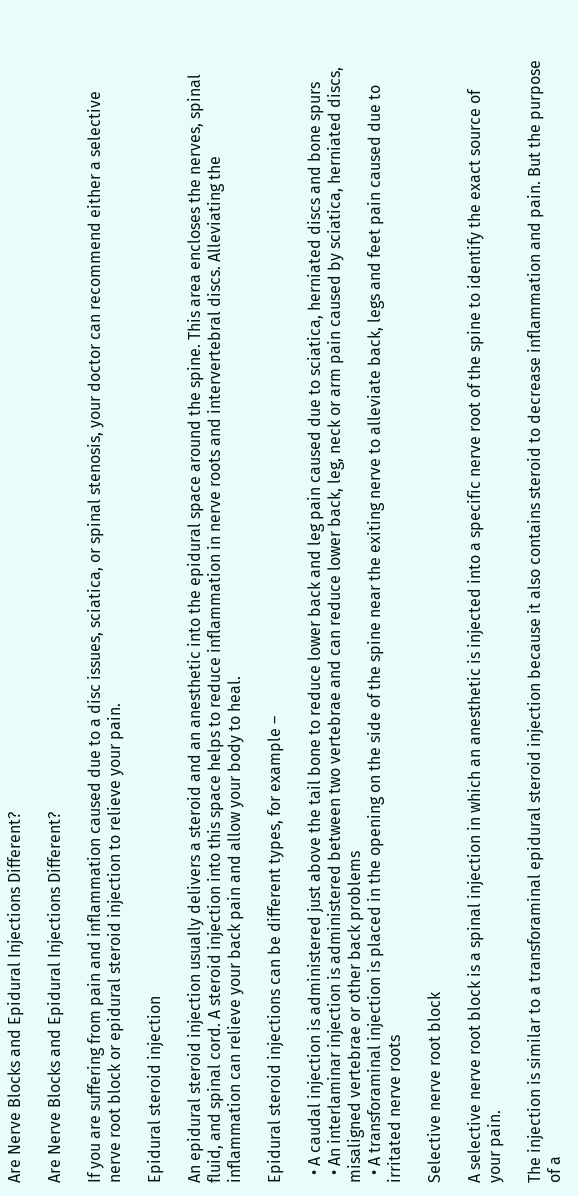Are Nerve Blocks and Epidural Injections Different?

Are Nerve Blocks and Epidural Injections Different?

If you are suffering from pain and inflammation caused due to a disc issues, sciatica, or spinal stenosis, your doctor can recommend either a selective nerve root block or epidural steroid injection to relieve your pain.

Epidural steroid injection

An epidural steroid injection usually delivers a steroid and an anesthetic into the epidural space around the spine. This area encloses the nerves, spinal fluid, and spinal cord. A steroid injection into this space helps to reduce inflammation in nerve roots and intervertebral discs. Alleviating the inflammation can relieve your back pain and allow your body to heal.

Epidural steroid injections can be different types, for example –

  • A caudal injection is administered just above the tail bone to reduce lower back and leg pain caused due to sciatica, herniated discs and bone spurs
  • An interlaminar injection is administered between two vertebrae and can reduce lower back, leg, neck or arm pain caused by sciatica, herniated discs, misaligned vertebrae or other back problems
  • A transforaminal injection is placed in the opening on the side of the spine near the exiting nerve to alleviate back, legs and feet pain caused due to irritated nerve roots

Selective nerve root block

A selective nerve root block is a spinal injection in which an anesthetic is injected into a specific nerve root of the spine to identify the exact source of your pain.

The injection is similar to a transforaminal epidural steroid injection because it also contains steroid to decrease inflammation and pain. But the purpose of a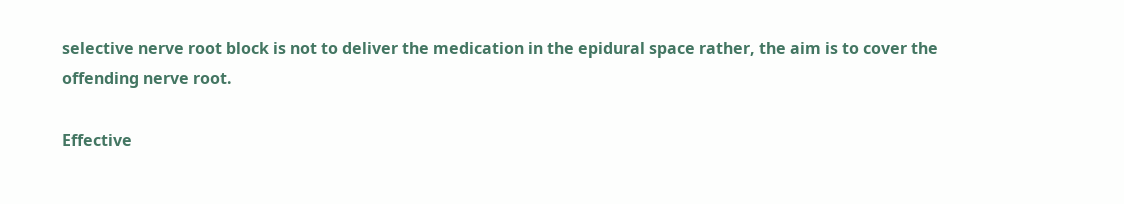selective nerve root block is not to deliver the medication in the epidural space rather, the aim is to cover the offending nerve root.

Effective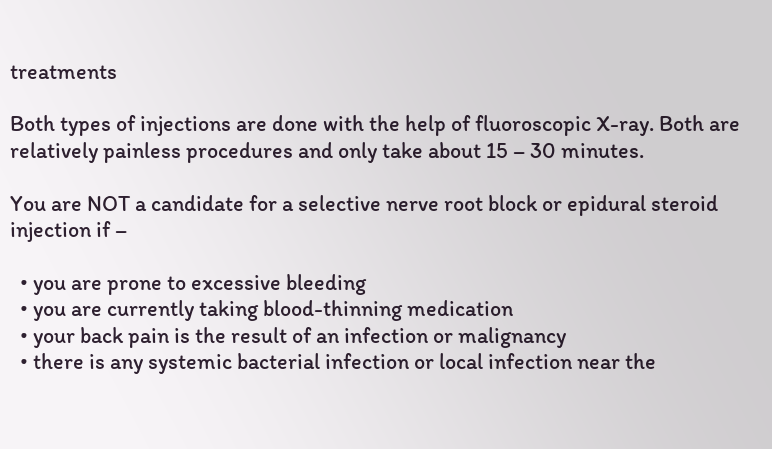treatments

Both types of injections are done with the help of fluoroscopic X-ray. Both are relatively painless procedures and only take about 15 – 30 minutes.

You are NOT a candidate for a selective nerve root block or epidural steroid injection if –

  • you are prone to excessive bleeding
  • you are currently taking blood-thinning medication
  • your back pain is the result of an infection or malignancy
  • there is any systemic bacterial infection or local infection near the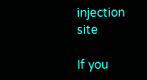injection site

If you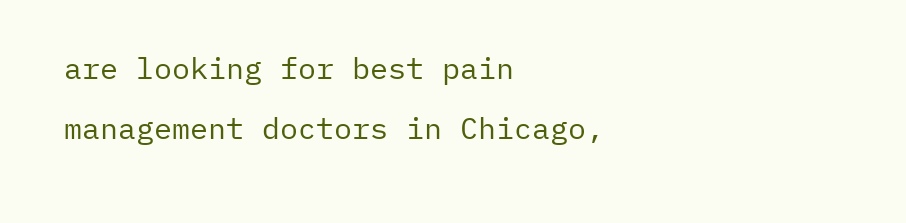are looking for best pain management doctors in Chicago,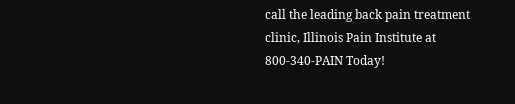call the leading back pain treatment clinic, Illinois Pain Institute at 800-340-PAIN Today!